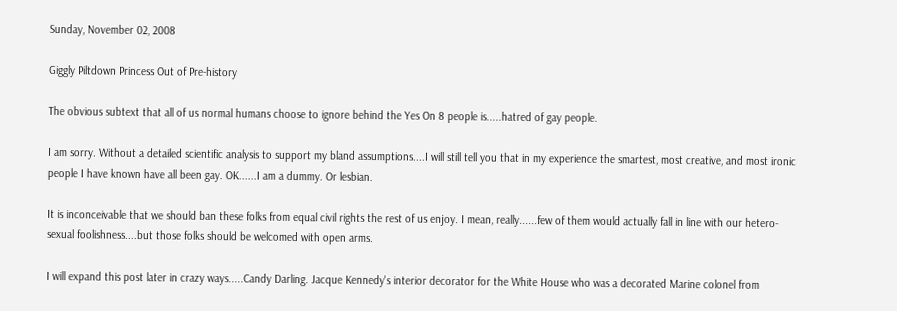Sunday, November 02, 2008

Giggly Piltdown Princess Out of Pre-history

The obvious subtext that all of us normal humans choose to ignore behind the Yes On 8 people is.....hatred of gay people.

I am sorry. Without a detailed scientific analysis to support my bland assumptions....I will still tell you that in my experience the smartest, most creative, and most ironic people I have known have all been gay. OK......I am a dummy. Or lesbian.

It is inconceivable that we should ban these folks from equal civil rights the rest of us enjoy. I mean, really......few of them would actually fall in line with our hetero-sexual foolishness....but those folks should be welcomed with open arms.

I will expand this post later in crazy ways.....Candy Darling. Jacque Kennedy's interior decorator for the White House who was a decorated Marine colonel from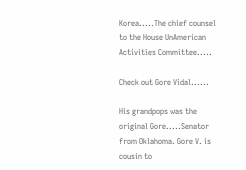Korea.....The chief counsel to the House UnAmerican Activities Committee.....

Check out Gore Vidal......

His grandpops was the original Gore.....Senator from Oklahoma. Gore V. is cousin to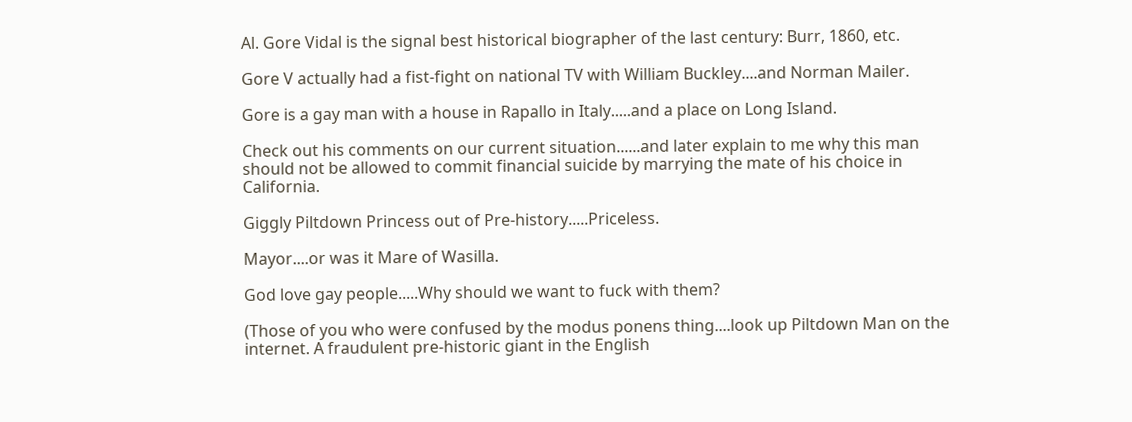Al. Gore Vidal is the signal best historical biographer of the last century: Burr, 1860, etc.

Gore V actually had a fist-fight on national TV with William Buckley....and Norman Mailer.

Gore is a gay man with a house in Rapallo in Italy.....and a place on Long Island.

Check out his comments on our current situation......and later explain to me why this man should not be allowed to commit financial suicide by marrying the mate of his choice in California.

Giggly Piltdown Princess out of Pre-history.....Priceless.

Mayor....or was it Mare of Wasilla.

God love gay people.....Why should we want to fuck with them?

(Those of you who were confused by the modus ponens thing....look up Piltdown Man on the internet. A fraudulent pre-historic giant in the English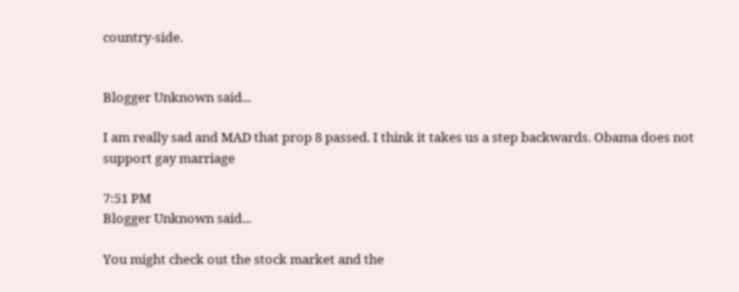country-side.


Blogger Unknown said...

I am really sad and MAD that prop 8 passed. I think it takes us a step backwards. Obama does not support gay marriage

7:51 PM
Blogger Unknown said...

You might check out the stock market and the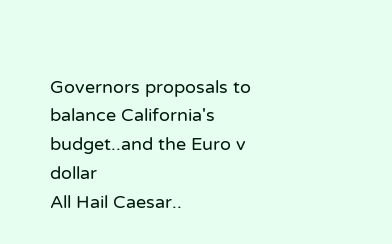Governors proposals to balance California's budget..and the Euro v dollar
All Hail Caesar..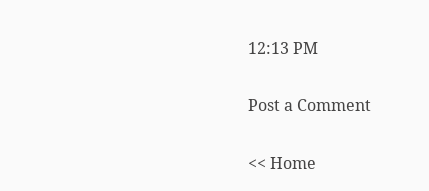12:13 PM

Post a Comment

<< Home